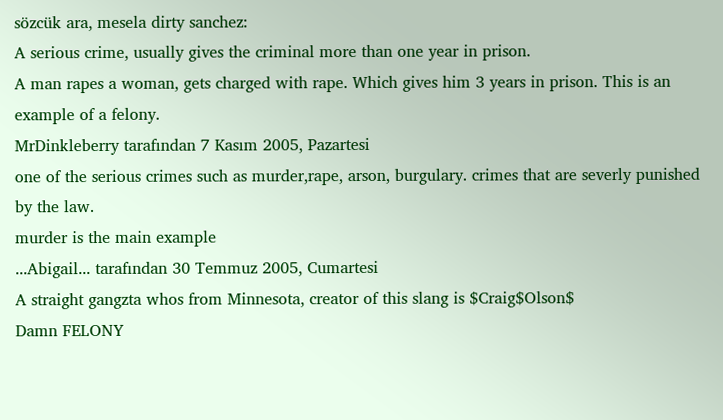sözcük ara, mesela dirty sanchez:
A serious crime, usually gives the criminal more than one year in prison.
A man rapes a woman, gets charged with rape. Which gives him 3 years in prison. This is an example of a felony.
MrDinkleberry tarafından 7 Kasım 2005, Pazartesi
one of the serious crimes such as murder,rape, arson, burgulary. crimes that are severly punished by the law.
murder is the main example
...Abigail... tarafından 30 Temmuz 2005, Cumartesi
A straight gangzta whos from Minnesota, creator of this slang is $Craig$Olson$
Damn FELONY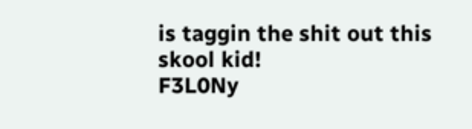is taggin the shit out this skool kid!
F3L0Ny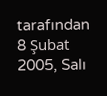tarafından 8 Şubat 2005, Salı